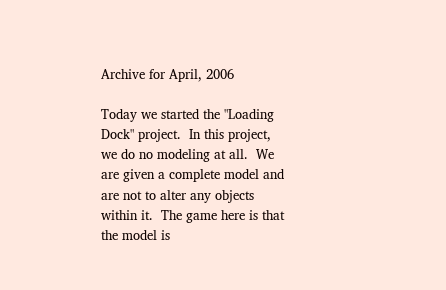Archive for April, 2006

Today we started the "Loading Dock" project.  In this project, we do no modeling at all.  We are given a complete model and are not to alter any objects within it.  The game here is that the model is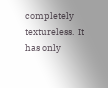completely textureless.  It has only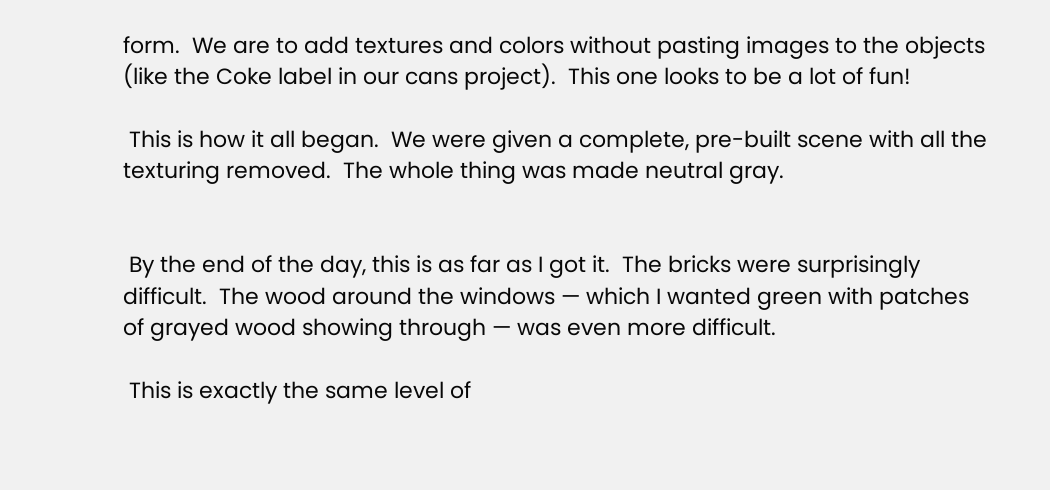form.  We are to add textures and colors without pasting images to the objects (like the Coke label in our cans project).  This one looks to be a lot of fun!

 This is how it all began.  We were given a complete, pre-built scene with all the texturing removed.  The whole thing was made neutral gray.


 By the end of the day, this is as far as I got it.  The bricks were surprisingly difficult.  The wood around the windows — which I wanted green with patches of grayed wood showing through — was even more difficult.

 This is exactly the same level of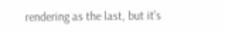rendering as the last, but it’s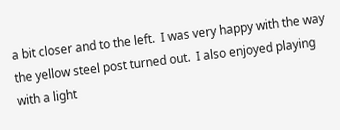a bit closer and to the left.  I was very happy with the way the yellow steel post turned out.  I also enjoyed playing with a light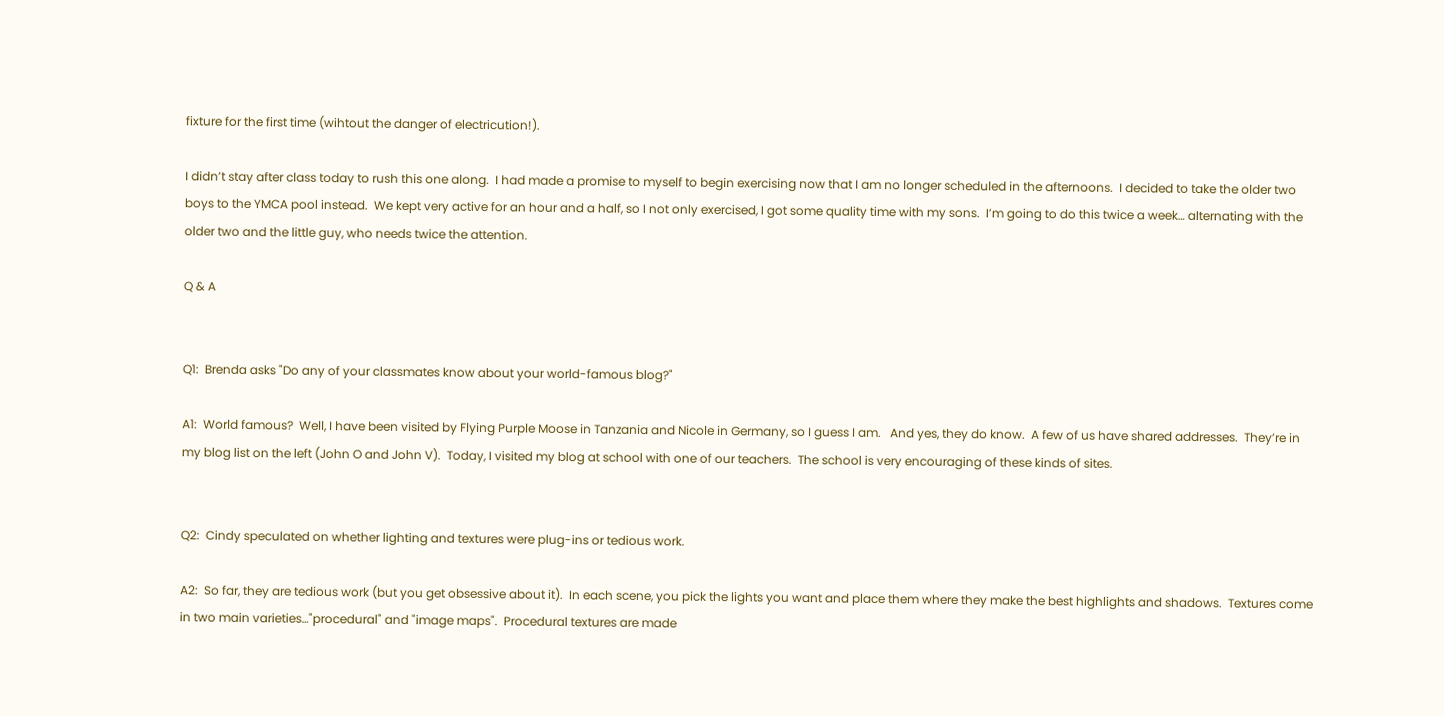fixture for the first time (wihtout the danger of electricution!).

I didn’t stay after class today to rush this one along.  I had made a promise to myself to begin exercising now that I am no longer scheduled in the afternoons.  I decided to take the older two boys to the YMCA pool instead.  We kept very active for an hour and a half, so I not only exercised, I got some quality time with my sons.  I’m going to do this twice a week… alternating with the older two and the little guy, who needs twice the attention.

Q & A


Q1:  Brenda asks "Do any of your classmates know about your world-famous blog?"

A1:  World famous?  Well, I have been visited by Flying Purple Moose in Tanzania and Nicole in Germany, so I guess I am.   And yes, they do know.  A few of us have shared addresses.  They’re in my blog list on the left (John O and John V).  Today, I visited my blog at school with one of our teachers.  The school is very encouraging of these kinds of sites.


Q2:  Cindy speculated on whether lighting and textures were plug-ins or tedious work.

A2:  So far, they are tedious work (but you get obsessive about it).  In each scene, you pick the lights you want and place them where they make the best highlights and shadows.  Textures come in two main varieties…"procedural" and "image maps".  Procedural textures are made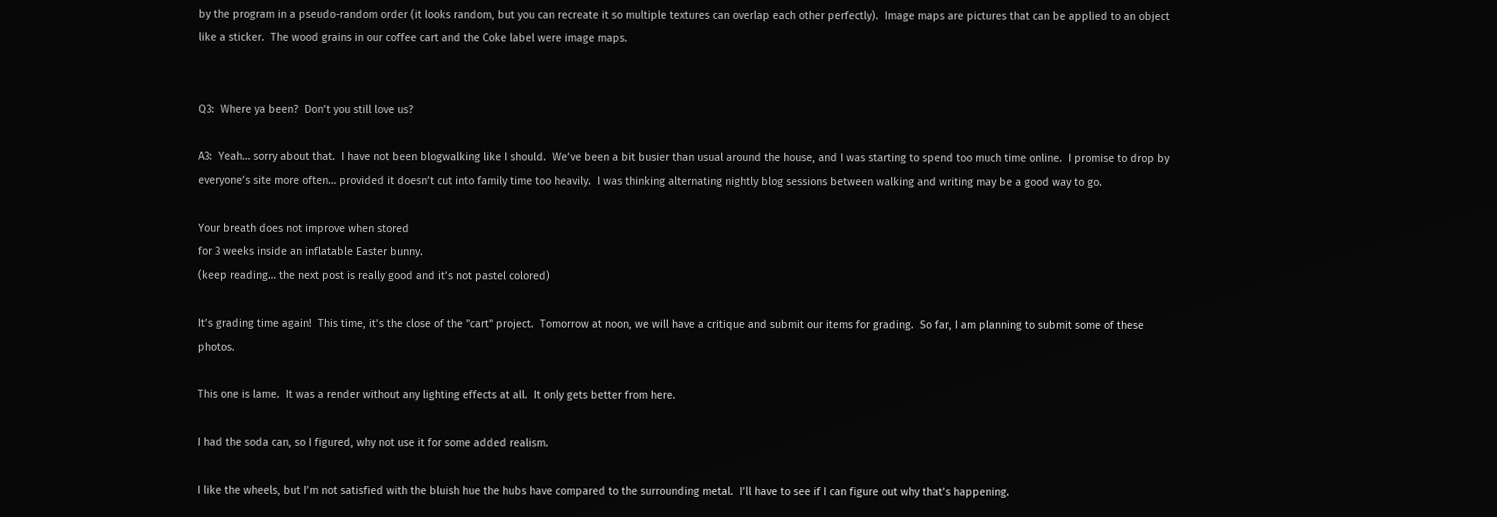by the program in a pseudo-random order (it looks random, but you can recreate it so multiple textures can overlap each other perfectly).  Image maps are pictures that can be applied to an object like a sticker.  The wood grains in our coffee cart and the Coke label were image maps.


Q3:  Where ya been?  Don’t you still love us?

A3:  Yeah… sorry about that.  I have not been blogwalking like I should.  We’ve been a bit busier than usual around the house, and I was starting to spend too much time online.  I promise to drop by everyone’s site more often… provided it doesn’t cut into family time too heavily.  I was thinking alternating nightly blog sessions between walking and writing may be a good way to go.

Your breath does not improve when stored
for 3 weeks inside an inflatable Easter bunny.
(keep reading… the next post is really good and it’s not pastel colored)

It’s grading time again!  This time, it’s the close of the "cart" project.  Tomorrow at noon, we will have a critique and submit our items for grading.  So far, I am planning to submit some of these photos.

This one is lame.  It was a render without any lighting effects at all.  It only gets better from here.

I had the soda can, so I figured, why not use it for some added realism.

I like the wheels, but I’m not satisfied with the bluish hue the hubs have compared to the surrounding metal.  I’ll have to see if I can figure out why that’s happening.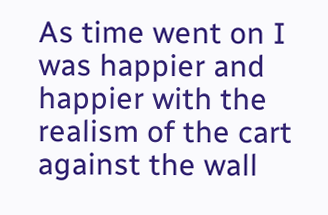As time went on I was happier and happier with the realism of the cart against the wall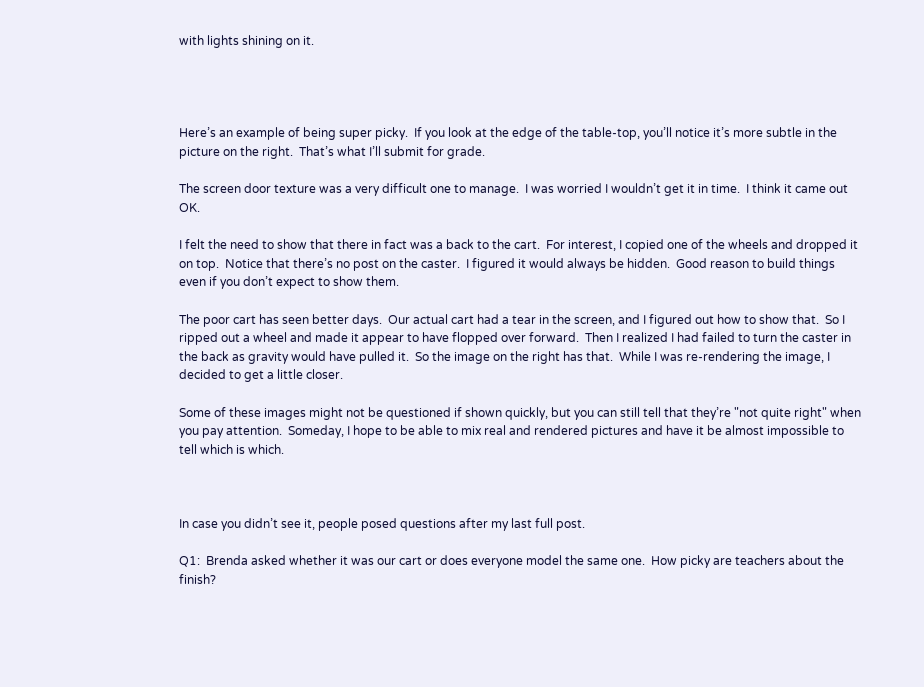with lights shining on it.




Here’s an example of being super picky.  If you look at the edge of the table-top, you’ll notice it’s more subtle in the picture on the right.  That’s what I’ll submit for grade.

The screen door texture was a very difficult one to manage.  I was worried I wouldn’t get it in time.  I think it came out OK.

I felt the need to show that there in fact was a back to the cart.  For interest, I copied one of the wheels and dropped it on top.  Notice that there’s no post on the caster.  I figured it would always be hidden.  Good reason to build things even if you don’t expect to show them.

The poor cart has seen better days.  Our actual cart had a tear in the screen, and I figured out how to show that.  So I ripped out a wheel and made it appear to have flopped over forward.  Then I realized I had failed to turn the caster in the back as gravity would have pulled it.  So the image on the right has that.  While I was re-rendering the image, I decided to get a little closer.

Some of these images might not be questioned if shown quickly, but you can still tell that they’re "not quite right" when you pay attention.  Someday, I hope to be able to mix real and rendered pictures and have it be almost impossible to tell which is which.



In case you didn’t see it, people posed questions after my last full post.

Q1:  Brenda asked whether it was our cart or does everyone model the same one.  How picky are teachers about the finish?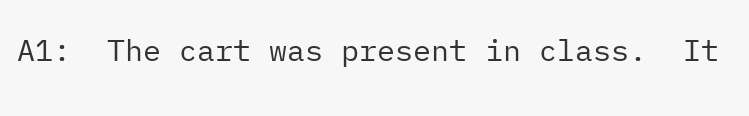A1:  The cart was present in class.  It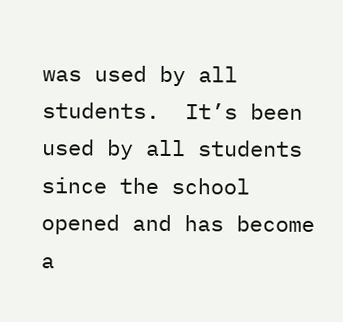was used by all students.  It’s been used by all students since the school opened and has become a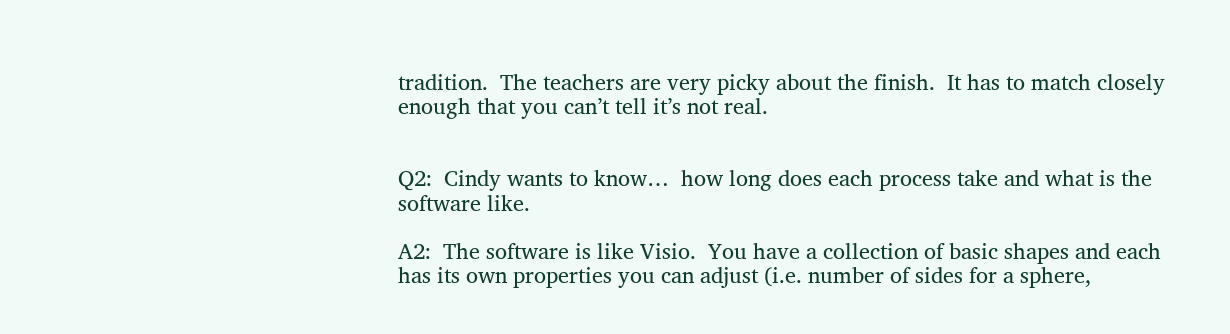tradition.  The teachers are very picky about the finish.  It has to match closely enough that you can’t tell it’s not real.


Q2:  Cindy wants to know…  how long does each process take and what is the software like.

A2:  The software is like Visio.  You have a collection of basic shapes and each has its own properties you can adjust (i.e. number of sides for a sphere,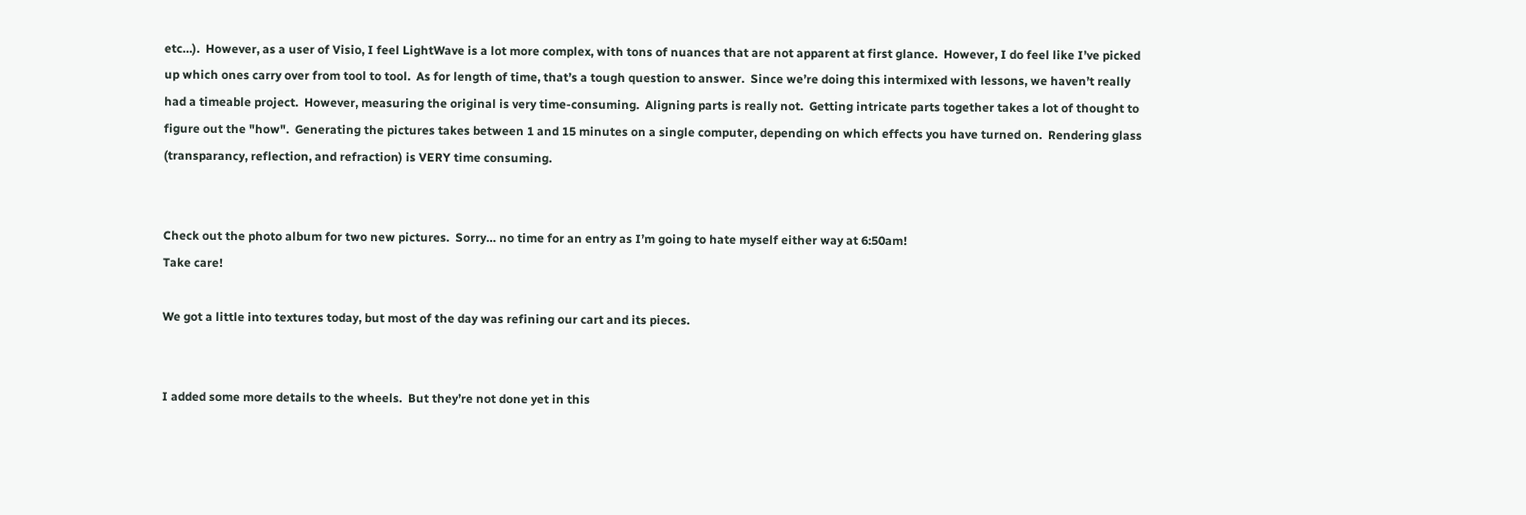etc…).  However, as a user of Visio, I feel LightWave is a lot more complex, with tons of nuances that are not apparent at first glance.  However, I do feel like I’ve picked up which ones carry over from tool to tool.  As for length of time, that’s a tough question to answer.  Since we’re doing this intermixed with lessons, we haven’t really had a timeable project.  However, measuring the original is very time-consuming.  Aligning parts is really not.  Getting intricate parts together takes a lot of thought to figure out the "how".  Generating the pictures takes between 1 and 15 minutes on a single computer, depending on which effects you have turned on.  Rendering glass (transparancy, reflection, and refraction) is VERY time consuming.


Check out the photo album for two new pictures.  Sorry… no time for an entry as I’m going to hate myself either way at 6:50am!
Take care!

We got a little into textures today, but most of the day was refining our cart and its pieces.


I added some more details to the wheels.  But they’re not done yet in this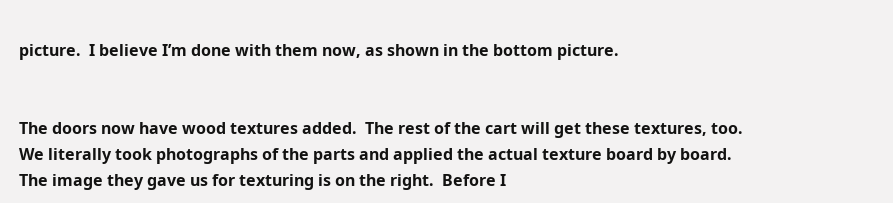picture.  I believe I’m done with them now, as shown in the bottom picture.


The doors now have wood textures added.  The rest of the cart will get these textures, too.  We literally took photographs of the parts and applied the actual texture board by board.  The image they gave us for texturing is on the right.  Before I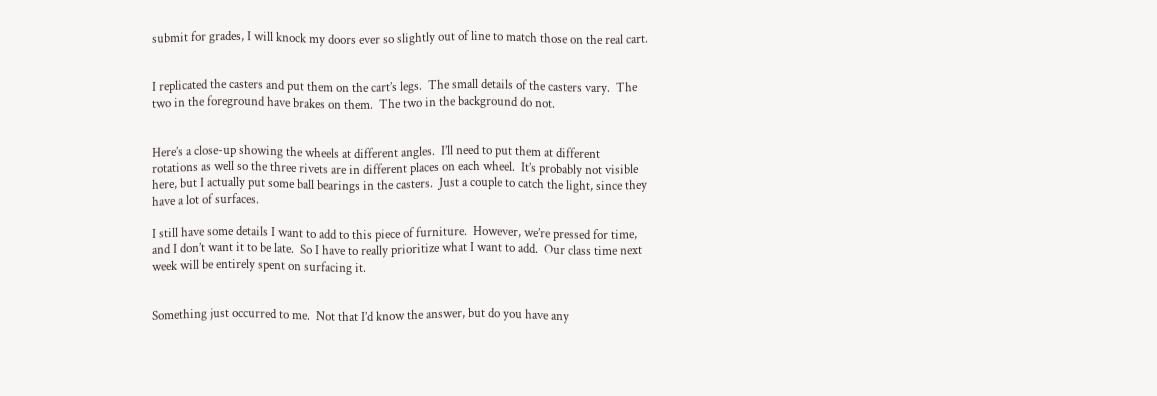submit for grades, I will knock my doors ever so slightly out of line to match those on the real cart.


I replicated the casters and put them on the cart’s legs.  The small details of the casters vary.  The two in the foreground have brakes on them.  The two in the background do not.


Here’s a close-up showing the wheels at different angles.  I’ll need to put them at different rotations as well so the three rivets are in different places on each wheel.  It’s probably not visible here, but I actually put some ball bearings in the casters.  Just a couple to catch the light, since they have a lot of surfaces.

I still have some details I want to add to this piece of furniture.  However, we’re pressed for time, and I don’t want it to be late.  So I have to really prioritize what I want to add.  Our class time next week will be entirely spent on surfacing it.


Something just occurred to me.  Not that I’d know the answer, but do you have any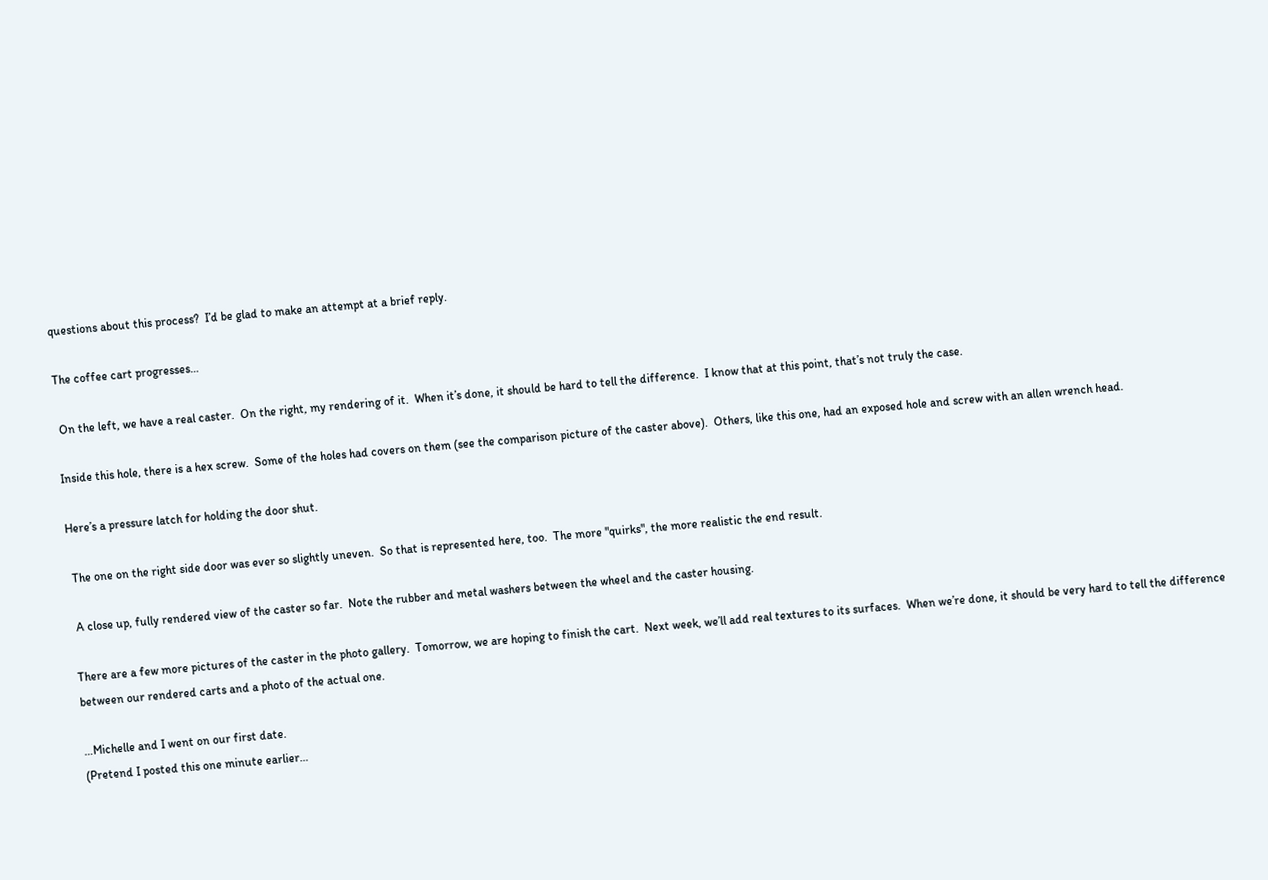questions about this process?  I’d be glad to make an attempt at a brief reply.

The coffee cart progresses…

 On the left, we have a real caster.  On the right, my rendering of it.  When it’s done, it should be hard to tell the difference.  I know that at this point, that’s not truly the case.

Inside this hole, there is a hex screw.  Some of the holes had covers on them (see the comparison picture of the caster above).  Others, like this one, had an exposed hole and screw with an allen wrench head.

Here’s a pressure latch for holding the door shut.

 The one on the right side door was ever so slightly uneven.  So that is represented here, too.  The more "quirks", the more realistic the end result.

 A close up, fully rendered view of the caster so far.  Note the rubber and metal washers between the wheel and the caster housing.

There are a few more pictures of the caster in the photo gallery.  Tomorrow, we are hoping to finish the cart.  Next week, we’ll add real textures to its surfaces.  When we’re done, it should be very hard to tell the difference between our rendered carts and a photo of the actual one.

…Michelle and I went on our first date.
(Pretend I posted this one minute earlier…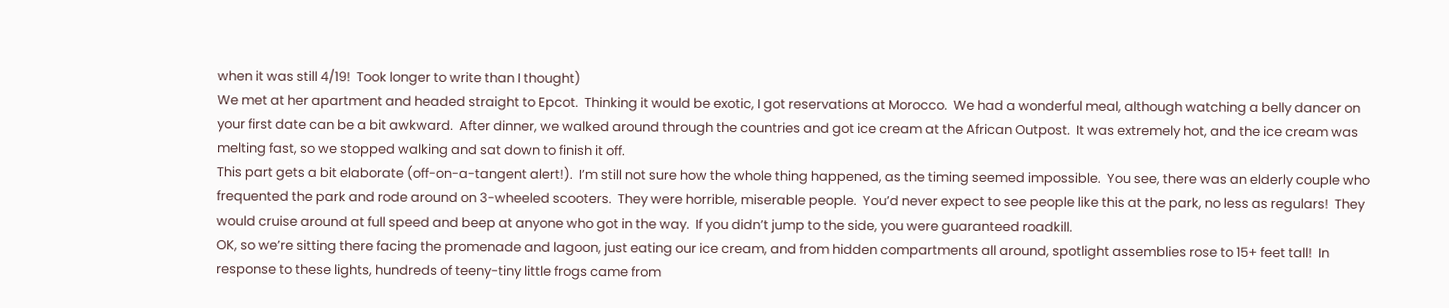when it was still 4/19!  Took longer to write than I thought)
We met at her apartment and headed straight to Epcot.  Thinking it would be exotic, I got reservations at Morocco.  We had a wonderful meal, although watching a belly dancer on your first date can be a bit awkward.  After dinner, we walked around through the countries and got ice cream at the African Outpost.  It was extremely hot, and the ice cream was melting fast, so we stopped walking and sat down to finish it off.
This part gets a bit elaborate (off-on-a-tangent alert!).  I’m still not sure how the whole thing happened, as the timing seemed impossible.  You see, there was an elderly couple who frequented the park and rode around on 3-wheeled scooters.  They were horrible, miserable people.  You’d never expect to see people like this at the park, no less as regulars!  They would cruise around at full speed and beep at anyone who got in the way.  If you didn’t jump to the side, you were guaranteed roadkill.
OK, so we’re sitting there facing the promenade and lagoon, just eating our ice cream, and from hidden compartments all around, spotlight assemblies rose to 15+ feet tall!  In response to these lights, hundreds of teeny-tiny little frogs came from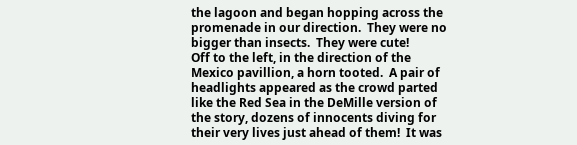the lagoon and began hopping across the promenade in our direction.  They were no bigger than insects.  They were cute!
Off to the left, in the direction of the Mexico pavillion, a horn tooted.  A pair of headlights appeared as the crowd parted like the Red Sea in the DeMille version of the story, dozens of innocents diving for their very lives just ahead of them!  It was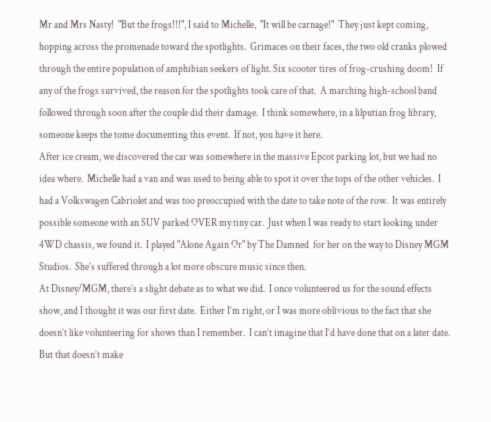Mr and Mrs Nasty!  "But the frogs!!!", I said to Michelle,  "It will be carnage!"  They just kept coming, hopping across the promenade toward the spotlights.  Grimaces on their faces, the two old cranks plowed through the entire population of amphibian seekers of light. Six scooter tires of frog-crushing doom!  If any of the frogs survived, the reason for the spotlights took care of that.  A marching high-school band followed through soon after the couple did their damage.  I think somewhere, in a lilputian frog library, someone keeps the tome documenting this event.  If not, you have it here.
After ice cream, we discovered the car was somewhere in the massive Epcot parking lot, but we had no idea where.  Michelle had a van and was used to being able to spot it over the tops of the other vehicles.  I had a Volkswagen Cabriolet and was too preoccupied with the date to take note of the row.  It was entirely possible someone with an SUV parked OVER my tiny car.  Just when I was ready to start looking under 4WD chassis, we found it.  I played "Alone Again Or" by The Damned  for her on the way to Disney MGM Studios.  She’s suffered through a lot more obscure music since then.
At Disney/MGM, there’s a slight debate as to what we did.  I once volunteered us for the sound effects show, and I thought it was our first date.  Either I’m right, or I was more oblivious to the fact that she doesn’t like volunteering for shows than I remember.  I can’t imagine that I’d have done that on a later date.  But that doesn’t make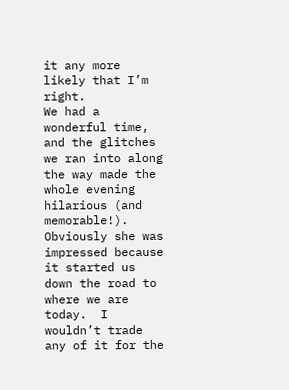it any more likely that I’m right.
We had a wonderful time, and the glitches we ran into along the way made the whole evening hilarious (and memorable!).  Obviously she was impressed because it started us down the road to where we are today.  I wouldn’t trade any of it for the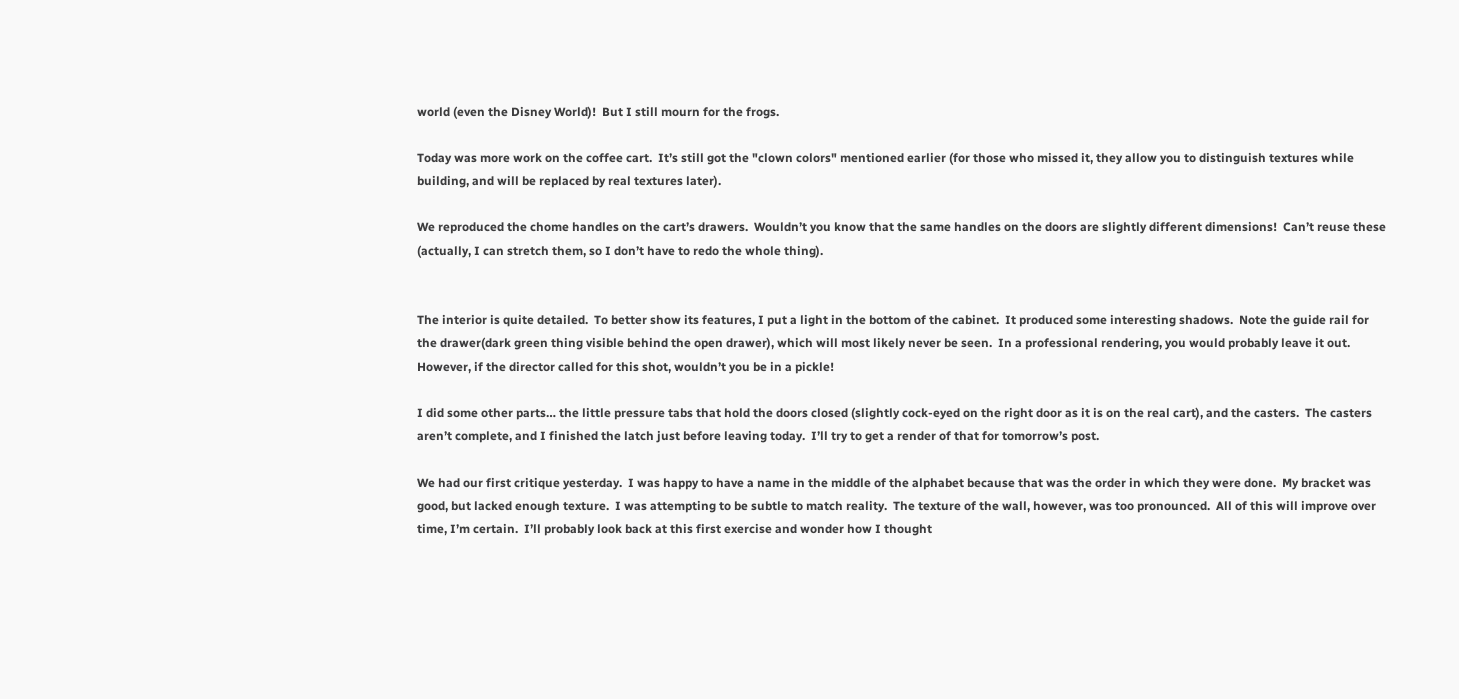world (even the Disney World)!  But I still mourn for the frogs.

Today was more work on the coffee cart.  It’s still got the "clown colors" mentioned earlier (for those who missed it, they allow you to distinguish textures while building, and will be replaced by real textures later).

We reproduced the chome handles on the cart’s drawers.  Wouldn’t you know that the same handles on the doors are slightly different dimensions!  Can’t reuse these (actually, I can stretch them, so I don’t have to redo the whole thing).


The interior is quite detailed.  To better show its features, I put a light in the bottom of the cabinet.  It produced some interesting shadows.  Note the guide rail for the drawer(dark green thing visible behind the open drawer), which will most likely never be seen.  In a professional rendering, you would probably leave it out.  However, if the director called for this shot, wouldn’t you be in a pickle!

I did some other parts… the little pressure tabs that hold the doors closed (slightly cock-eyed on the right door as it is on the real cart), and the casters.  The casters aren’t complete, and I finished the latch just before leaving today.  I’ll try to get a render of that for tomorrow’s post.

We had our first critique yesterday.  I was happy to have a name in the middle of the alphabet because that was the order in which they were done.  My bracket was good, but lacked enough texture.  I was attempting to be subtle to match reality.  The texture of the wall, however, was too pronounced.  All of this will improve over time, I’m certain.  I’ll probably look back at this first exercise and wonder how I thought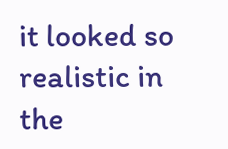it looked so realistic in the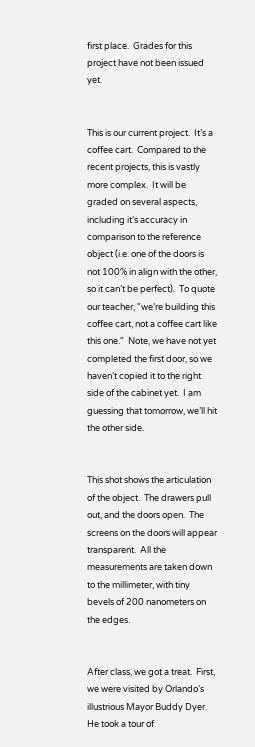first place.  Grades for this project have not been issued yet.


This is our current project.  It’s a coffee cart.  Compared to the recent projects, this is vastly more complex.  It will be graded on several aspects, including it’s accuracy in comparison to the reference object (i.e. one of the doors is not 100% in align with the other, so it can’t be perfect).  To quote our teacher, "we’re building this coffee cart, not a coffee cart like this one."  Note, we have not yet completed the first door, so we haven’t copied it to the right side of the cabinet yet.  I am guessing that tomorrow, we’ll hit the other side.


This shot shows the articulation of the object.  The drawers pull out, and the doors open.  The screens on the doors will appear transparent.  All the measurements are taken down to the millimeter, with tiny bevels of 200 nanometers on the edges.


After class, we got a treat.  First, we were visited by Orlando’s illustrious Mayor Buddy Dyer.  He took a tour of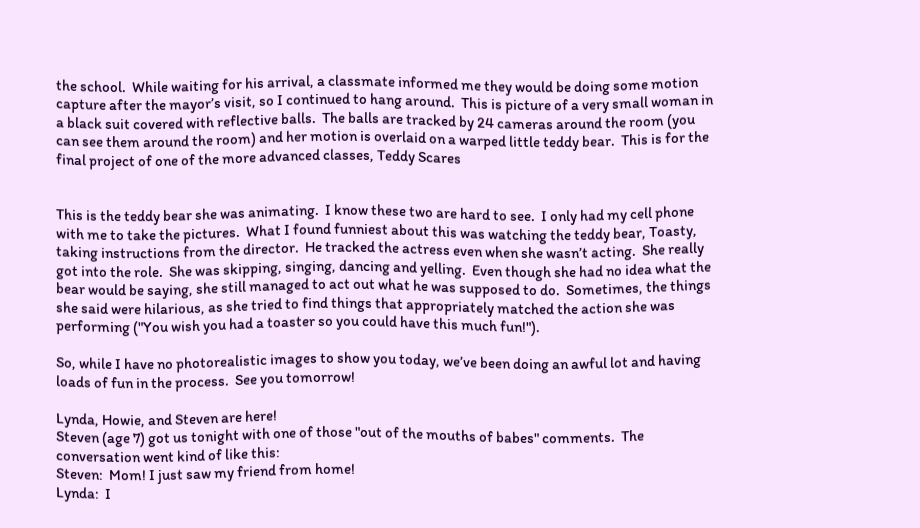the school.  While waiting for his arrival, a classmate informed me they would be doing some motion capture after the mayor’s visit, so I continued to hang around.  This is picture of a very small woman in a black suit covered with reflective balls.  The balls are tracked by 24 cameras around the room (you can see them around the room) and her motion is overlaid on a warped little teddy bear.  This is for the final project of one of the more advanced classes, Teddy Scares


This is the teddy bear she was animating.  I know these two are hard to see.  I only had my cell phone with me to take the pictures.  What I found funniest about this was watching the teddy bear, Toasty, taking instructions from the director.  He tracked the actress even when she wasn’t acting.  She really got into the role.  She was skipping, singing, dancing and yelling.  Even though she had no idea what the bear would be saying, she still managed to act out what he was supposed to do.  Sometimes, the things she said were hilarious, as she tried to find things that appropriately matched the action she was performing ("You wish you had a toaster so you could have this much fun!").

So, while I have no photorealistic images to show you today, we’ve been doing an awful lot and having loads of fun in the process.  See you tomorrow!

Lynda, Howie, and Steven are here!
Steven (age 7) got us tonight with one of those "out of the mouths of babes" comments.  The conversation went kind of like this:
Steven:  Mom! I just saw my friend from home!
Lynda:  I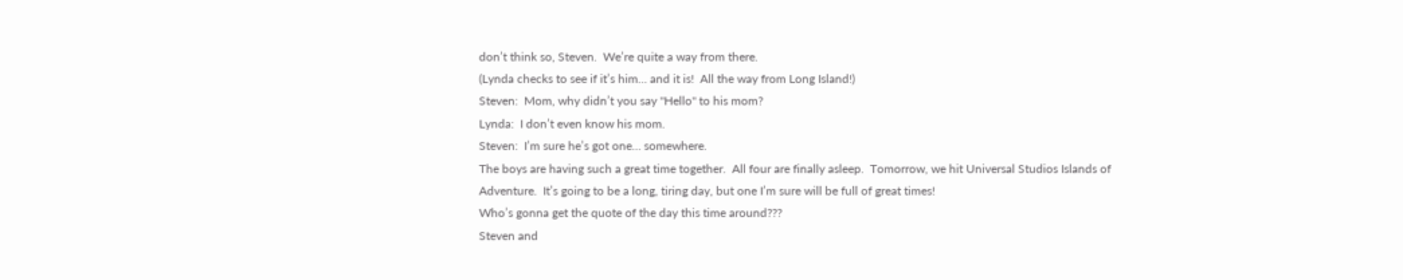don’t think so, Steven.  We’re quite a way from there.
(Lynda checks to see if it’s him… and it is!  All the way from Long Island!)
Steven:  Mom, why didn’t you say "Hello" to his mom?
Lynda:  I don’t even know his mom.
Steven:  I’m sure he’s got one… somewhere.
The boys are having such a great time together.  All four are finally asleep.  Tomorrow, we hit Universal Studios Islands of Adventure.  It’s going to be a long, tiring day, but one I’m sure will be full of great times!
Who’s gonna get the quote of the day this time around???
Steven and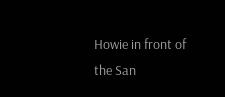Howie in front of the San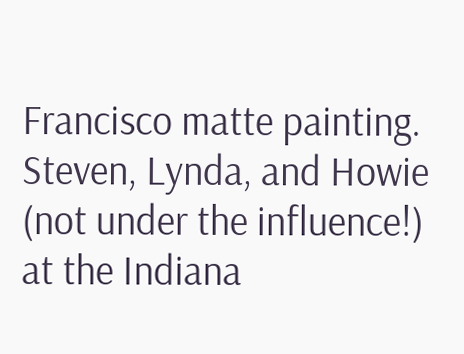Francisco matte painting.
Steven, Lynda, and Howie (not under the influence!) at the Indiana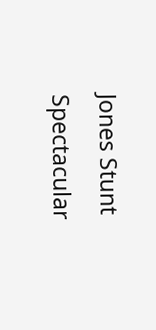Jones Stunt Spectacular